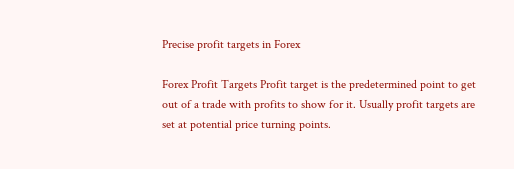Precise profit targets in Forex

Forex Profit Targets Profit target is the predetermined point to get out of a trade with profits to show for it. Usually profit targets are set at potential price turning points.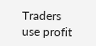Traders use profit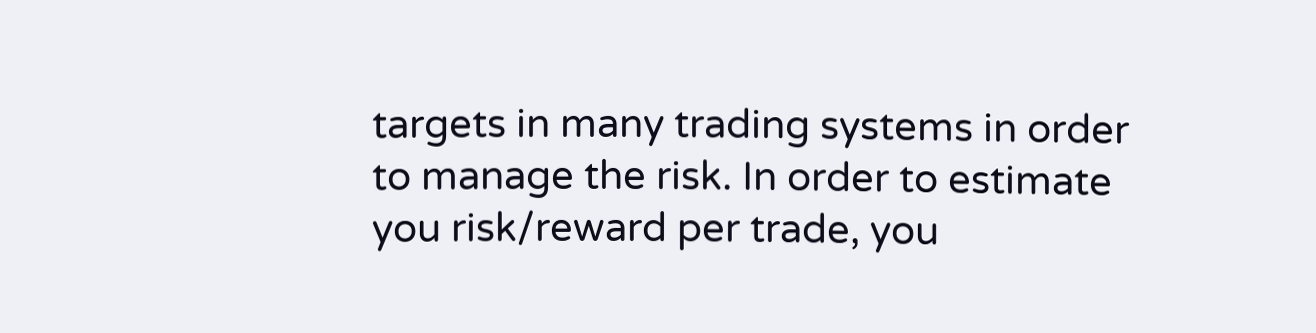targets in many trading systems in order to manage the risk. In order to estimate you risk/reward per trade, you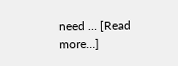need … [Read more…]